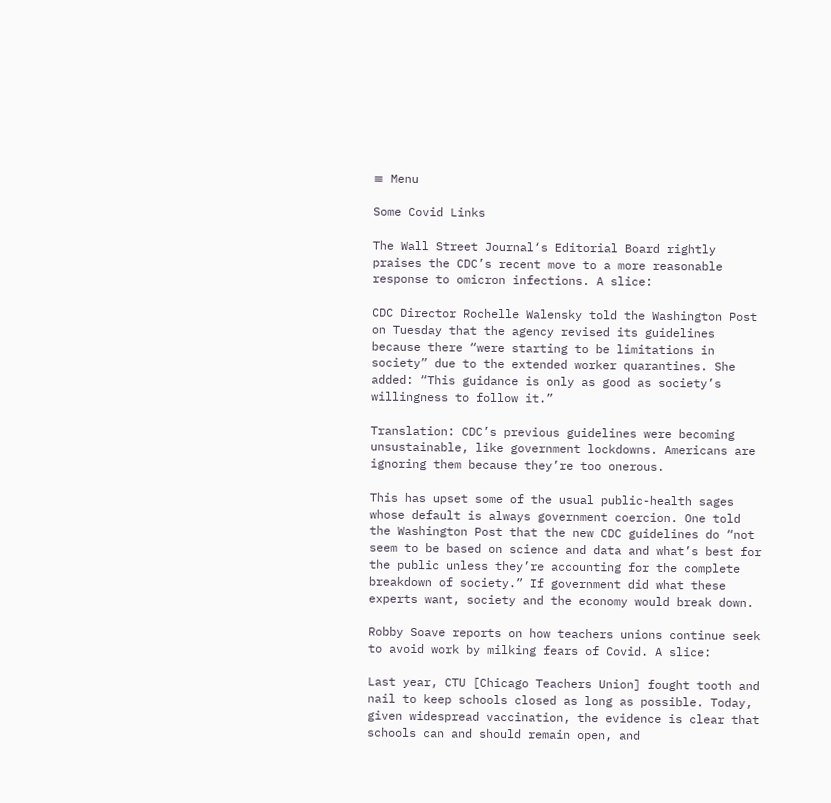≡ Menu

Some Covid Links

The Wall Street Journal‘s Editorial Board rightly praises the CDC’s recent move to a more reasonable response to omicron infections. A slice:

CDC Director Rochelle Walensky told the Washington Post on Tuesday that the agency revised its guidelines because there “were starting to be limitations in society” due to the extended worker quarantines. She added: “This guidance is only as good as society’s willingness to follow it.”

Translation: CDC’s previous guidelines were becoming unsustainable, like government lockdowns. Americans are ignoring them because they’re too onerous.

This has upset some of the usual public-health sages whose default is always government coercion. One told the Washington Post that the new CDC guidelines do “not seem to be based on science and data and what’s best for the public unless they’re accounting for the complete breakdown of society.” If government did what these experts want, society and the economy would break down.

Robby Soave reports on how teachers unions continue seek to avoid work by milking fears of Covid. A slice:

Last year, CTU [Chicago Teachers Union] fought tooth and nail to keep schools closed as long as possible. Today, given widespread vaccination, the evidence is clear that schools can and should remain open, and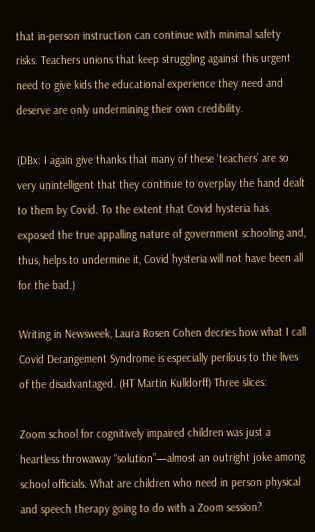that in-person instruction can continue with minimal safety risks. Teachers unions that keep struggling against this urgent need to give kids the educational experience they need and deserve are only undermining their own credibility.

(DBx: I again give thanks that many of these ‘teachers’ are so very unintelligent that they continue to overplay the hand dealt to them by Covid. To the extent that Covid hysteria has exposed the true appalling nature of government schooling and, thus, helps to undermine it, Covid hysteria will not have been all for the bad.)

Writing in Newsweek, Laura Rosen Cohen decries how what I call Covid Derangement Syndrome is especially perilous to the lives of the disadvantaged. (HT Martin Kulldorff) Three slices:

Zoom school for cognitively impaired children was just a heartless throwaway “solution”—almost an outright joke among school officials. What are children who need in person physical and speech therapy going to do with a Zoom session?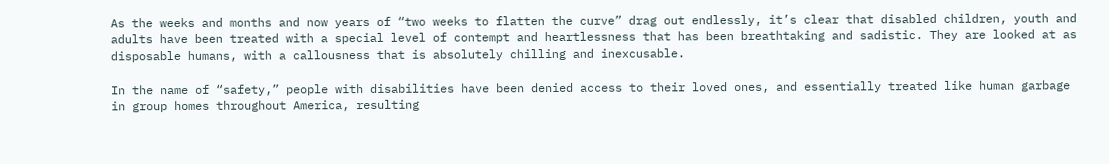As the weeks and months and now years of “two weeks to flatten the curve” drag out endlessly, it’s clear that disabled children, youth and adults have been treated with a special level of contempt and heartlessness that has been breathtaking and sadistic. They are looked at as disposable humans, with a callousness that is absolutely chilling and inexcusable.

In the name of “safety,” people with disabilities have been denied access to their loved ones, and essentially treated like human garbage in group homes throughout America, resulting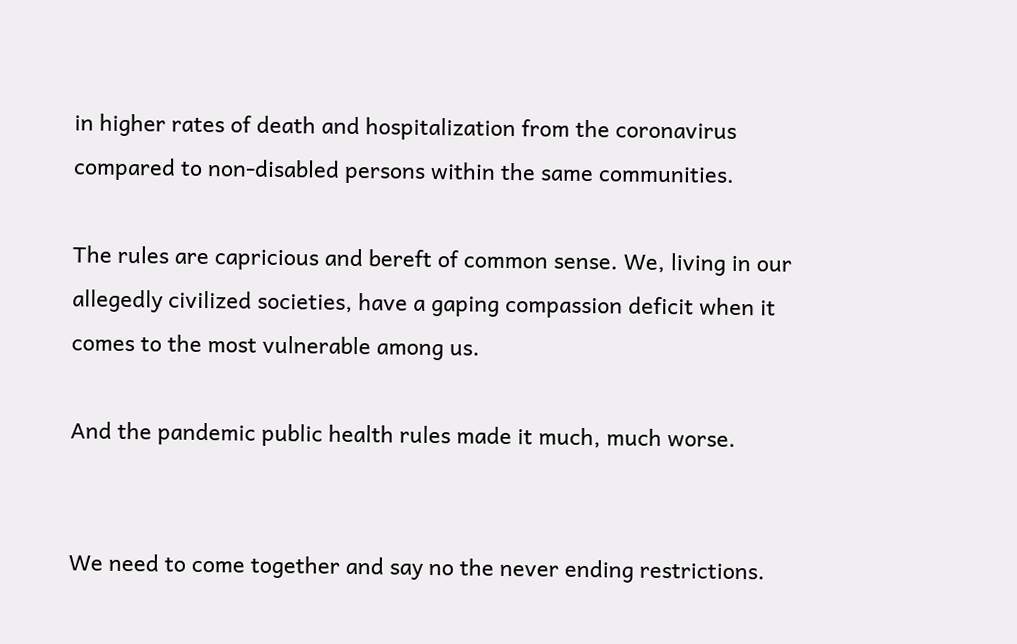in higher rates of death and hospitalization from the coronavirus compared to non-disabled persons within the same communities.

The rules are capricious and bereft of common sense. We, living in our allegedly civilized societies, have a gaping compassion deficit when it comes to the most vulnerable among us.

And the pandemic public health rules made it much, much worse.


We need to come together and say no the never ending restrictions.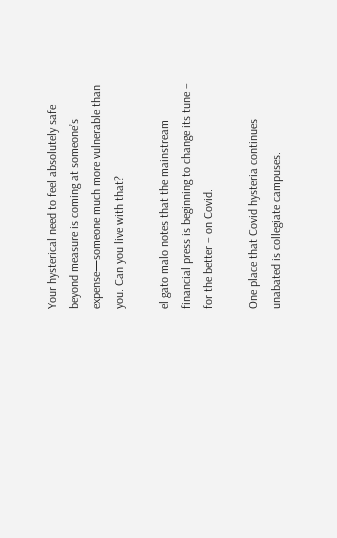Your hysterical need to feel absolutely safe beyond measure is coming at someone’s expense—someone much more vulnerable than you. Can you live with that?

el gato malo notes that the mainstream financial press is beginning to change its tune – for the better – on Covid.

One place that Covid hysteria continues unabated is collegiate campuses.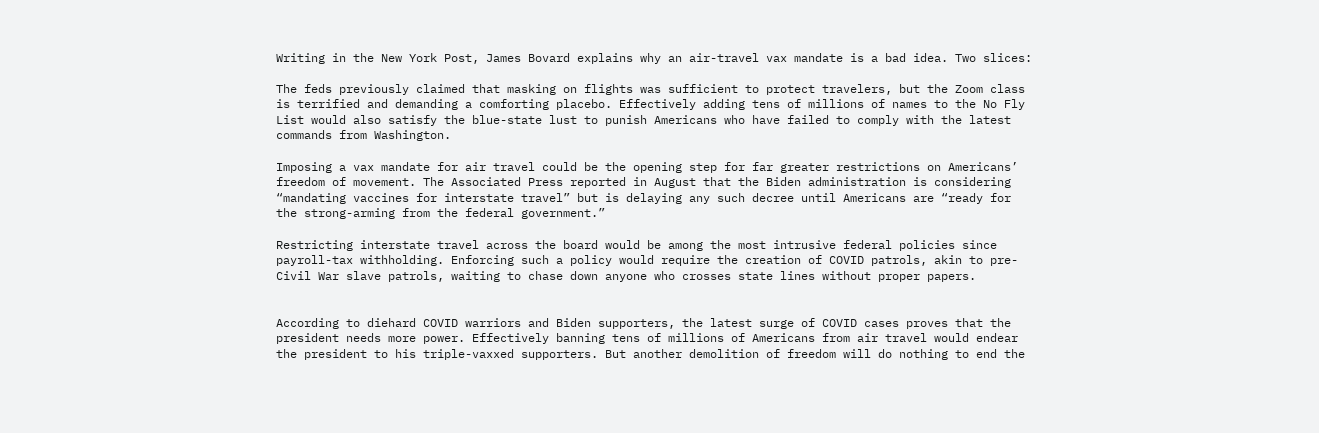Writing in the New York Post, James Bovard explains why an air-travel vax mandate is a bad idea. Two slices:

The feds previously claimed that masking on flights was sufficient to protect travelers, but the Zoom class is terrified and demanding a comforting placebo. Effectively adding tens of millions of names to the No Fly List would also satisfy the blue-state lust to punish Americans who have failed to comply with the latest commands from Washington.

Imposing a vax mandate for air travel could be the opening step for far greater restrictions on Americans’ freedom of movement. The Associated Press reported in August that the Biden administration is considering “mandating vaccines for interstate travel” but is delaying any such decree until Americans are “ready for the strong-arming from the federal government.”

Restricting interstate travel across the board would be among the most intrusive federal policies since payroll-tax withholding. Enforcing such a policy would require the creation of COVID patrols, akin to pre-Civil War slave patrols, waiting to chase down anyone who crosses state lines without proper papers.


According to diehard COVID warriors and Biden supporters, the latest surge of COVID cases proves that the president needs more power. Effectively banning tens of millions of Americans from air travel would endear the president to his triple-vaxxed supporters. But another demolition of freedom will do nothing to end the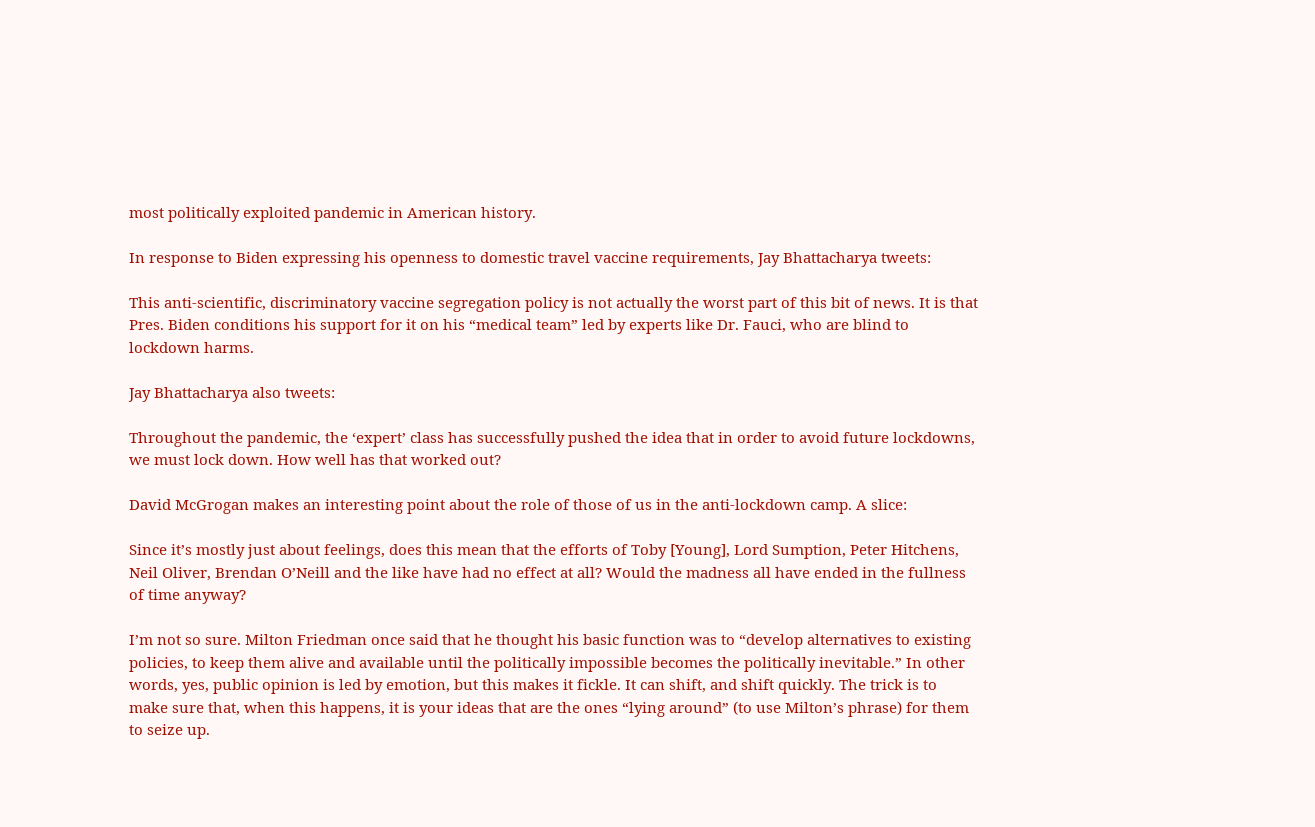most politically exploited pandemic in American history.

In response to Biden expressing his openness to domestic travel vaccine requirements, Jay Bhattacharya tweets:

This anti-scientific, discriminatory vaccine segregation policy is not actually the worst part of this bit of news. It is that Pres. Biden conditions his support for it on his “medical team” led by experts like Dr. Fauci, who are blind to lockdown harms.

Jay Bhattacharya also tweets:

Throughout the pandemic, the ‘expert’ class has successfully pushed the idea that in order to avoid future lockdowns, we must lock down. How well has that worked out?

David McGrogan makes an interesting point about the role of those of us in the anti-lockdown camp. A slice:

Since it’s mostly just about feelings, does this mean that the efforts of Toby [Young], Lord Sumption, Peter Hitchens, Neil Oliver, Brendan O’Neill and the like have had no effect at all? Would the madness all have ended in the fullness of time anyway?

I’m not so sure. Milton Friedman once said that he thought his basic function was to “develop alternatives to existing policies, to keep them alive and available until the politically impossible becomes the politically inevitable.” In other words, yes, public opinion is led by emotion, but this makes it fickle. It can shift, and shift quickly. The trick is to make sure that, when this happens, it is your ideas that are the ones “lying around” (to use Milton’s phrase) for them to seize up.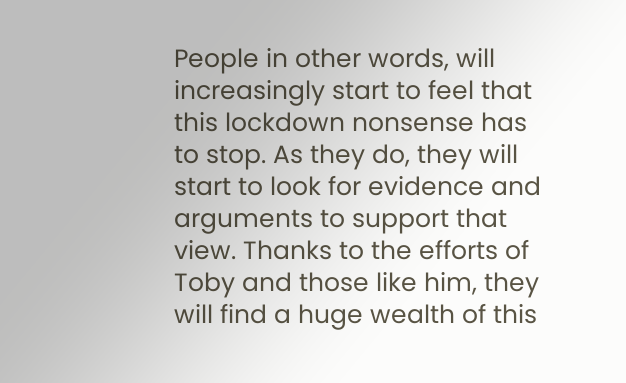People in other words, will increasingly start to feel that this lockdown nonsense has to stop. As they do, they will start to look for evidence and arguments to support that view. Thanks to the efforts of Toby and those like him, they will find a huge wealth of this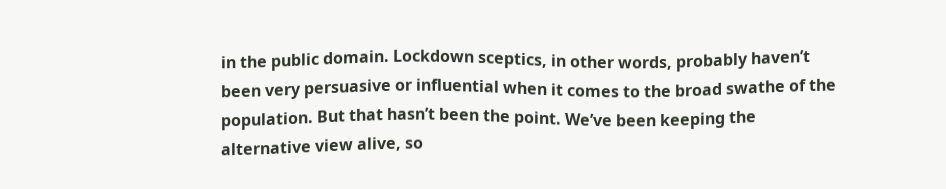in the public domain. Lockdown sceptics, in other words, probably haven’t been very persuasive or influential when it comes to the broad swathe of the population. But that hasn’t been the point. We’ve been keeping the alternative view alive, so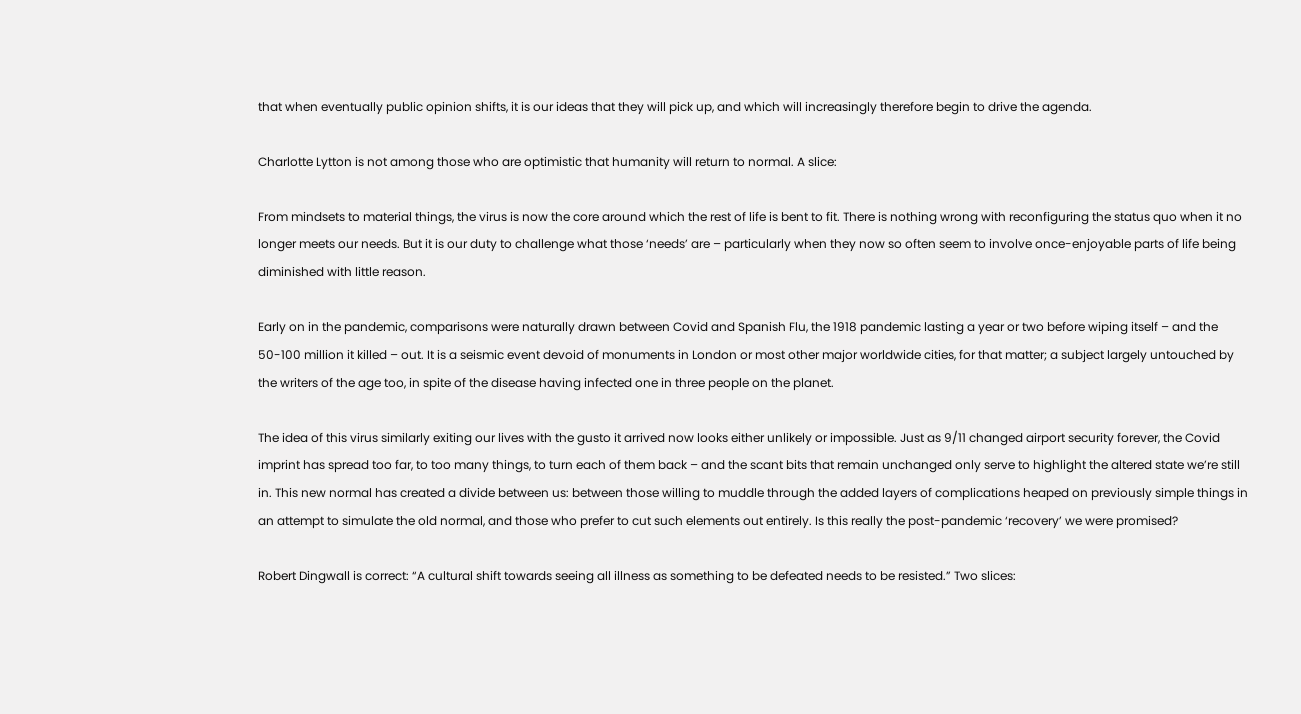that when eventually public opinion shifts, it is our ideas that they will pick up, and which will increasingly therefore begin to drive the agenda.

Charlotte Lytton is not among those who are optimistic that humanity will return to normal. A slice:

From mindsets to material things, the virus is now the core around which the rest of life is bent to fit. There is nothing wrong with reconfiguring the status quo when it no longer meets our needs. But it is our duty to challenge what those ‘needs’ are – particularly when they now so often seem to involve once-enjoyable parts of life being diminished with little reason.

Early on in the pandemic, comparisons were naturally drawn between Covid and Spanish Flu, the 1918 pandemic lasting a year or two before wiping itself – and the 50-100 million it killed – out. It is a seismic event devoid of monuments in London or most other major worldwide cities, for that matter; a subject largely untouched by the writers of the age too, in spite of the disease having infected one in three people on the planet.

The idea of this virus similarly exiting our lives with the gusto it arrived now looks either unlikely or impossible. Just as 9/11 changed airport security forever, the Covid imprint has spread too far, to too many things, to turn each of them back – and the scant bits that remain unchanged only serve to highlight the altered state we’re still in. This new normal has created a divide between us: between those willing to muddle through the added layers of complications heaped on previously simple things in an attempt to simulate the old normal, and those who prefer to cut such elements out entirely. Is this really the post-pandemic ‘recovery’ we were promised?

Robert Dingwall is correct: “A cultural shift towards seeing all illness as something to be defeated needs to be resisted.” Two slices: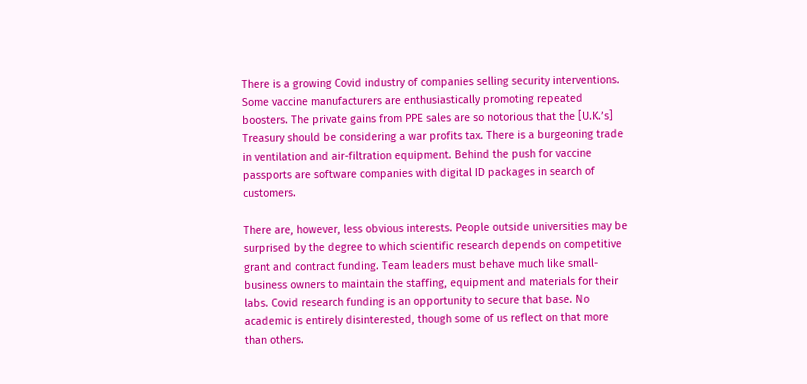There is a growing Covid industry of companies selling security interventions. Some vaccine manufacturers are enthusiastically promoting repeated boosters. The private gains from PPE sales are so notorious that the [U.K.’s] Treasury should be considering a war profits tax. There is a burgeoning trade in ventilation and air-filtration equipment. Behind the push for vaccine passports are software companies with digital ID packages in search of customers.

There are, however, less obvious interests. People outside universities may be surprised by the degree to which scientific research depends on competitive grant and contract funding. Team leaders must behave much like small-business owners to maintain the staffing, equipment and materials for their labs. Covid research funding is an opportunity to secure that base. No academic is entirely disinterested, though some of us reflect on that more than others.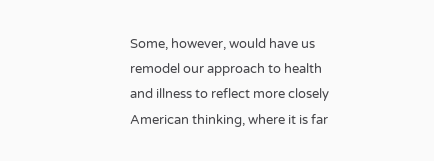Some, however, would have us remodel our approach to health and illness to reflect more closely American thinking, where it is far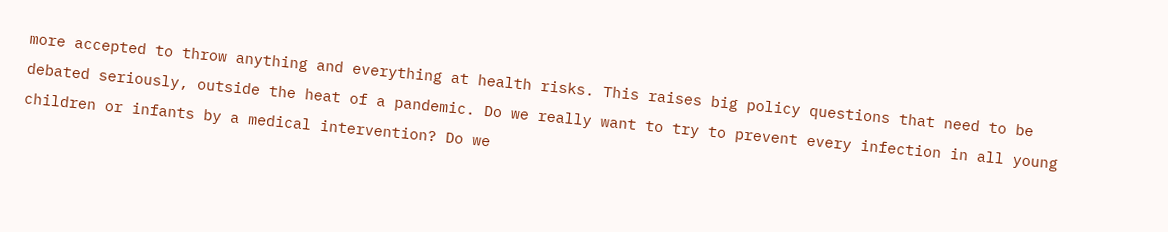more accepted to throw anything and everything at health risks. This raises big policy questions that need to be debated seriously, outside the heat of a pandemic. Do we really want to try to prevent every infection in all young children or infants by a medical intervention? Do we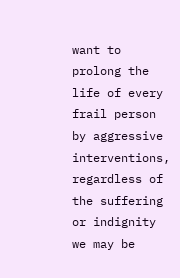want to prolong the life of every frail person by aggressive interventions, regardless of the suffering or indignity we may be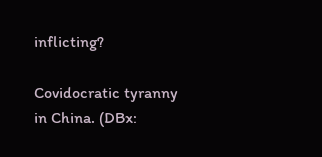inflicting?

Covidocratic tyranny in China. (DBx: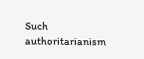Such authoritarianism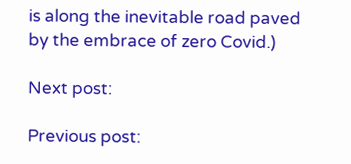is along the inevitable road paved by the embrace of zero Covid.)

Next post:

Previous post: